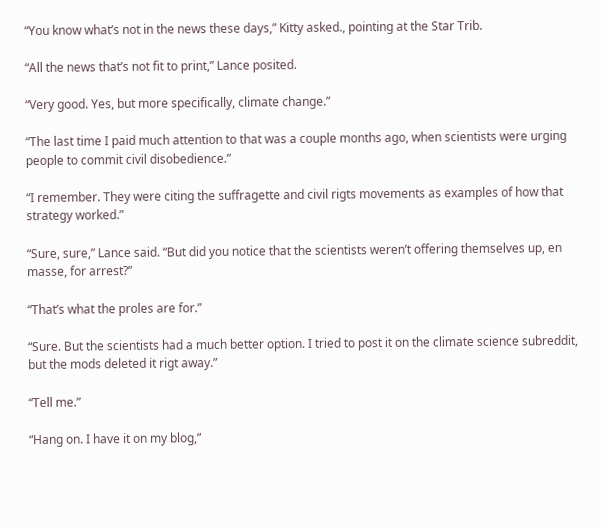“You know what’s not in the news these days,” Kitty asked., pointing at the Star Trib.

“All the news that’s not fit to print,” Lance posited.

“Very good. Yes, but more specifically, climate change.”

“The last time I paid much attention to that was a couple months ago, when scientists were urging people to commit civil disobedience.”

“I remember. They were citing the suffragette and civil rigts movements as examples of how that strategy worked.”

“Sure, sure,” Lance said. “But did you notice that the scientists weren’t offering themselves up, en masse, for arrest?”

“That’s what the proles are for.”

“Sure. But the scientists had a much better option. I tried to post it on the climate science subreddit, but the mods deleted it rigt away.”

“Tell me.”

“Hang on. I have it on my blog,”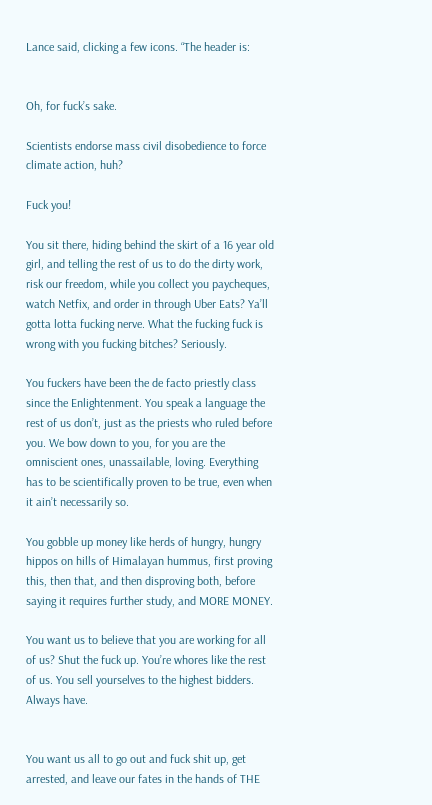Lance said, clicking a few icons. “The header is:


Oh, for fuck’s sake.

Scientists endorse mass civil disobedience to force climate action, huh?

Fuck you!

You sit there, hiding behind the skirt of a 16 year old girl, and telling the rest of us to do the dirty work, risk our freedom, while you collect you paycheques, watch Netfix, and order in through Uber Eats? Ya’ll gotta lotta fucking nerve. What the fucking fuck is wrong with you fucking bitches? Seriously.

You fuckers have been the de facto priestly class since the Enlightenment. You speak a language the rest of us don’t, just as the priests who ruled before you. We bow down to you, for you are the omniscient ones, unassailable, loving. Everything has to be scientifically proven to be true, even when it ain’t necessarily so.

You gobble up money like herds of hungry, hungry hippos on hills of Himalayan hummus, first proving this, then that, and then disproving both, before saying it requires further study, and MORE MONEY.

You want us to believe that you are working for all of us? Shut the fuck up. You’re whores like the rest of us. You sell yourselves to the highest bidders. Always have.


You want us all to go out and fuck shit up, get arrested, and leave our fates in the hands of THE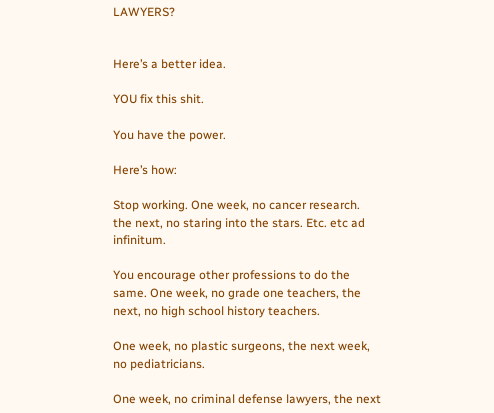LAWYERS?


Here’s a better idea.

YOU fix this shit.

You have the power.

Here’s how:

Stop working. One week, no cancer research. the next, no staring into the stars. Etc. etc ad infinitum.

You encourage other professions to do the same. One week, no grade one teachers, the next, no high school history teachers.

One week, no plastic surgeons, the next week, no pediatricians.

One week, no criminal defense lawyers, the next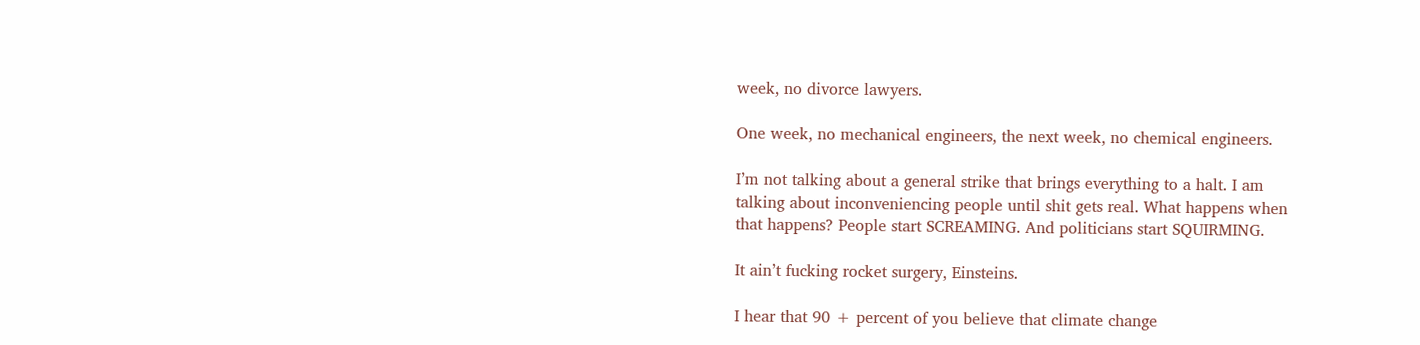week, no divorce lawyers.

One week, no mechanical engineers, the next week, no chemical engineers.

I’m not talking about a general strike that brings everything to a halt. I am talking about inconveniencing people until shit gets real. What happens when that happens? People start SCREAMING. And politicians start SQUIRMING.

It ain’t fucking rocket surgery, Einsteins.

I hear that 90 + percent of you believe that climate change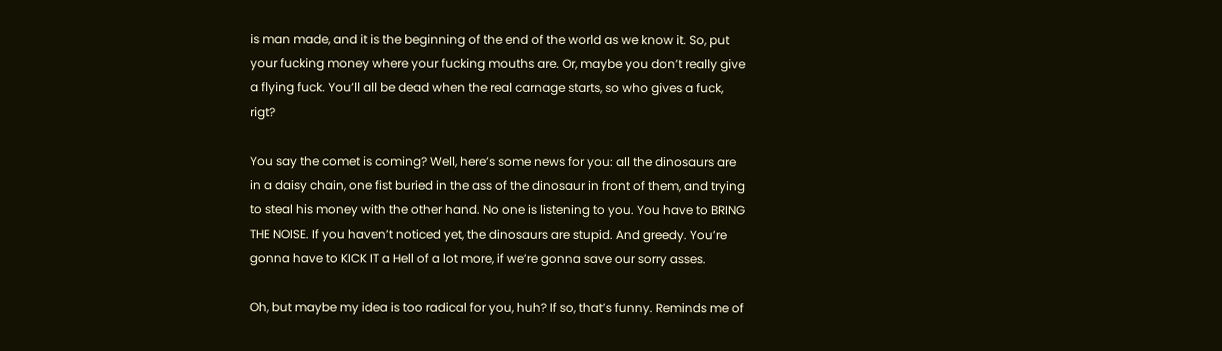is man made, and it is the beginning of the end of the world as we know it. So, put your fucking money where your fucking mouths are. Or, maybe you don’t really give a flying fuck. You’ll all be dead when the real carnage starts, so who gives a fuck, rigt?

You say the comet is coming? Well, here’s some news for you: all the dinosaurs are in a daisy chain, one fist buried in the ass of the dinosaur in front of them, and trying to steal his money with the other hand. No one is listening to you. You have to BRING THE NOISE. If you haven’t noticed yet, the dinosaurs are stupid. And greedy. You’re gonna have to KICK IT a Hell of a lot more, if we’re gonna save our sorry asses.

Oh, but maybe my idea is too radical for you, huh? If so, that’s funny. Reminds me of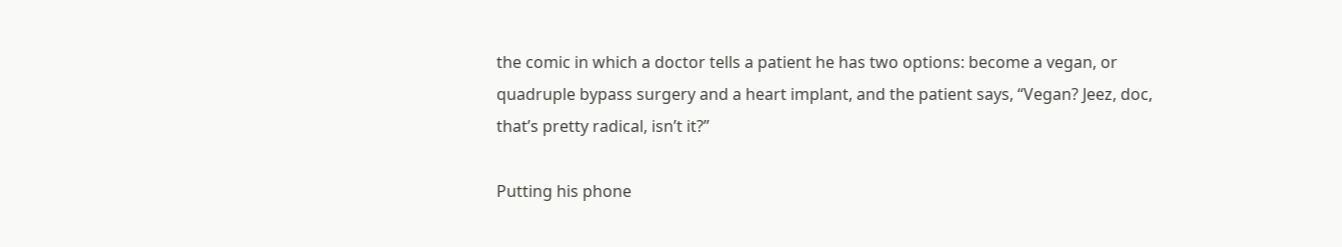the comic in which a doctor tells a patient he has two options: become a vegan, or quadruple bypass surgery and a heart implant, and the patient says, “Vegan? Jeez, doc, that’s pretty radical, isn’t it?”

Putting his phone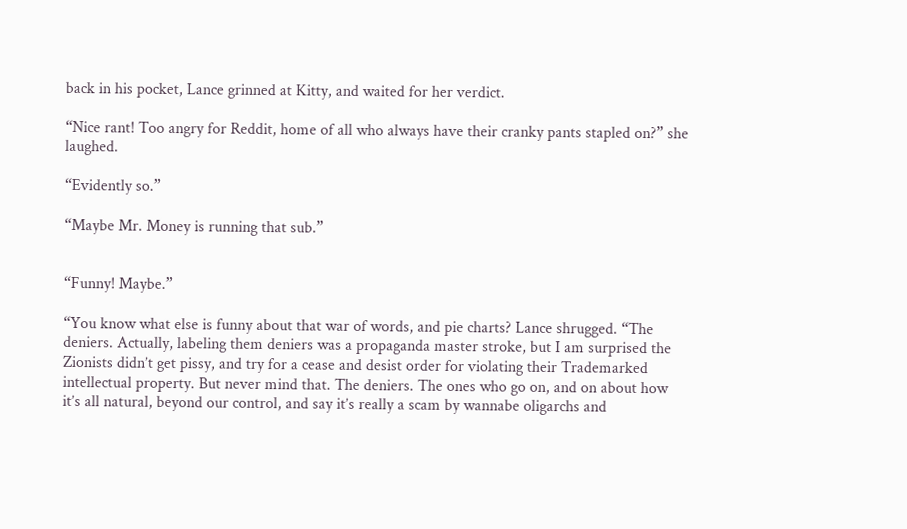back in his pocket, Lance grinned at Kitty, and waited for her verdict.

“Nice rant! Too angry for Reddit, home of all who always have their cranky pants stapled on?” she laughed.

“Evidently so.”

“Maybe Mr. Money is running that sub.”


“Funny! Maybe.”

“You know what else is funny about that war of words, and pie charts? Lance shrugged. “The deniers. Actually, labeling them deniers was a propaganda master stroke, but I am surprised the Zionists didn’t get pissy, and try for a cease and desist order for violating their Trademarked intellectual property. But never mind that. The deniers. The ones who go on, and on about how it’s all natural, beyond our control, and say it’s really a scam by wannabe oligarchs and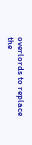overlords to replace the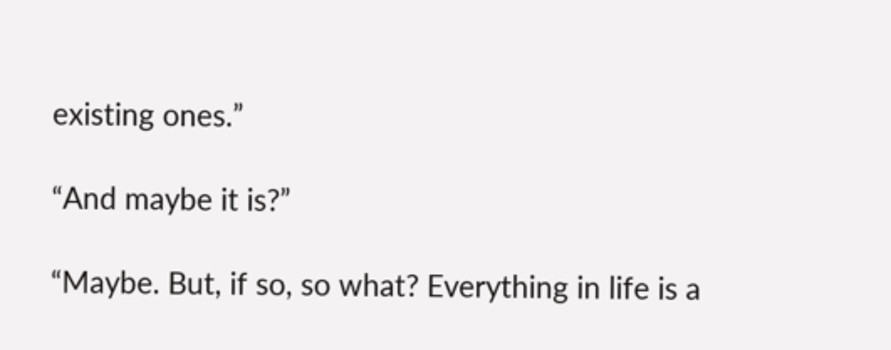existing ones.”

“And maybe it is?”

“Maybe. But, if so, so what? Everything in life is a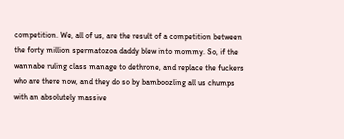competition. We, all of us, are the result of a competition between the forty million spermatozoa daddy blew into mommy. So, if the wannabe ruling class manage to dethrone, and replace the fuckers who are there now, and they do so by bamboozling all us chumps with an absolutely massive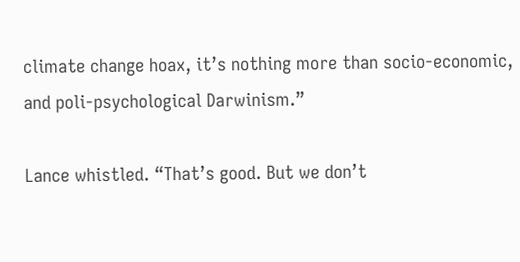climate change hoax, it’s nothing more than socio-economic, and poli-psychological Darwinism.”

Lance whistled. “That’s good. But we don’t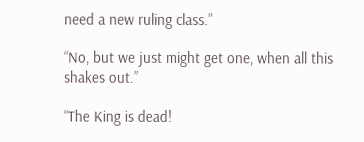need a new ruling class.”

“No, but we just might get one, when all this shakes out.”

“The King is dead!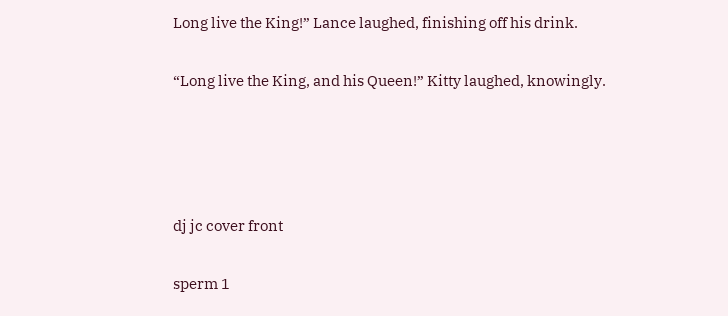Long live the King!” Lance laughed, finishing off his drink.

“Long live the King, and his Queen!” Kitty laughed, knowingly.




dj jc cover front

sperm 1